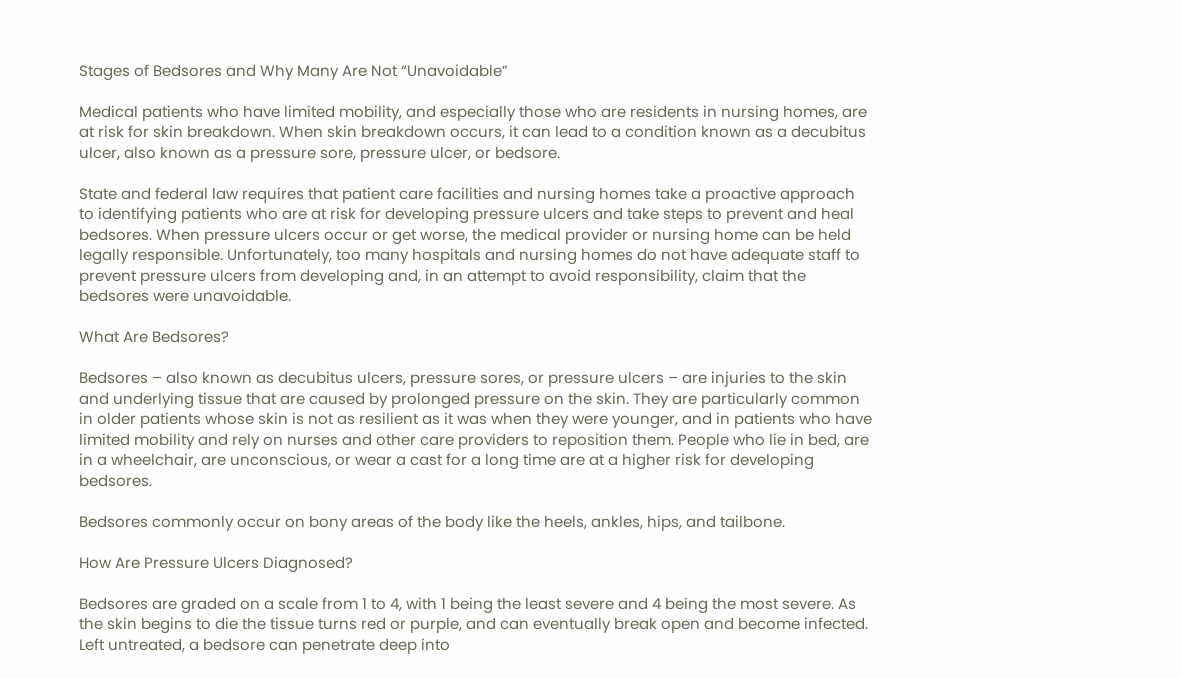Stages of Bedsores and Why Many Are Not “Unavoidable”

Medical patients who have limited mobility, and especially those who are residents in nursing homes, are at risk for skin breakdown. When skin breakdown occurs, it can lead to a condition known as a decubitus ulcer, also known as a pressure sore, pressure ulcer, or bedsore.

State and federal law requires that patient care facilities and nursing homes take a proactive approach to identifying patients who are at risk for developing pressure ulcers and take steps to prevent and heal bedsores. When pressure ulcers occur or get worse, the medical provider or nursing home can be held legally responsible. Unfortunately, too many hospitals and nursing homes do not have adequate staff to prevent pressure ulcers from developing and, in an attempt to avoid responsibility, claim that the bedsores were unavoidable.

What Are Bedsores?

Bedsores – also known as decubitus ulcers, pressure sores, or pressure ulcers – are injuries to the skin and underlying tissue that are caused by prolonged pressure on the skin. They are particularly common in older patients whose skin is not as resilient as it was when they were younger, and in patients who have limited mobility and rely on nurses and other care providers to reposition them. People who lie in bed, are in a wheelchair, are unconscious, or wear a cast for a long time are at a higher risk for developing bedsores.

Bedsores commonly occur on bony areas of the body like the heels, ankles, hips, and tailbone.

How Are Pressure Ulcers Diagnosed?

Bedsores are graded on a scale from 1 to 4, with 1 being the least severe and 4 being the most severe. As the skin begins to die the tissue turns red or purple, and can eventually break open and become infected. Left untreated, a bedsore can penetrate deep into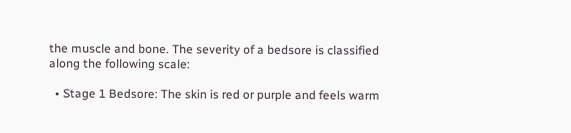the muscle and bone. The severity of a bedsore is classified along the following scale:

  • Stage 1 Bedsore: The skin is red or purple and feels warm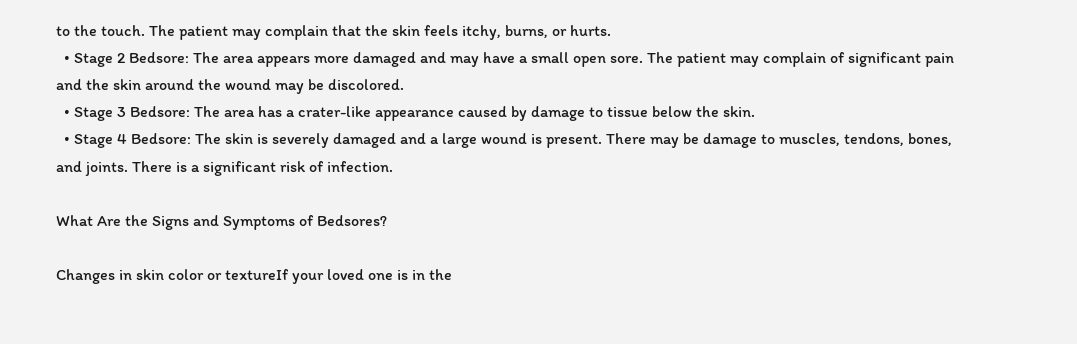to the touch. The patient may complain that the skin feels itchy, burns, or hurts.
  • Stage 2 Bedsore: The area appears more damaged and may have a small open sore. The patient may complain of significant pain and the skin around the wound may be discolored.
  • Stage 3 Bedsore: The area has a crater-like appearance caused by damage to tissue below the skin.
  • Stage 4 Bedsore: The skin is severely damaged and a large wound is present. There may be damage to muscles, tendons, bones, and joints. There is a significant risk of infection.

What Are the Signs and Symptoms of Bedsores?

Changes in skin color or textureIf your loved one is in the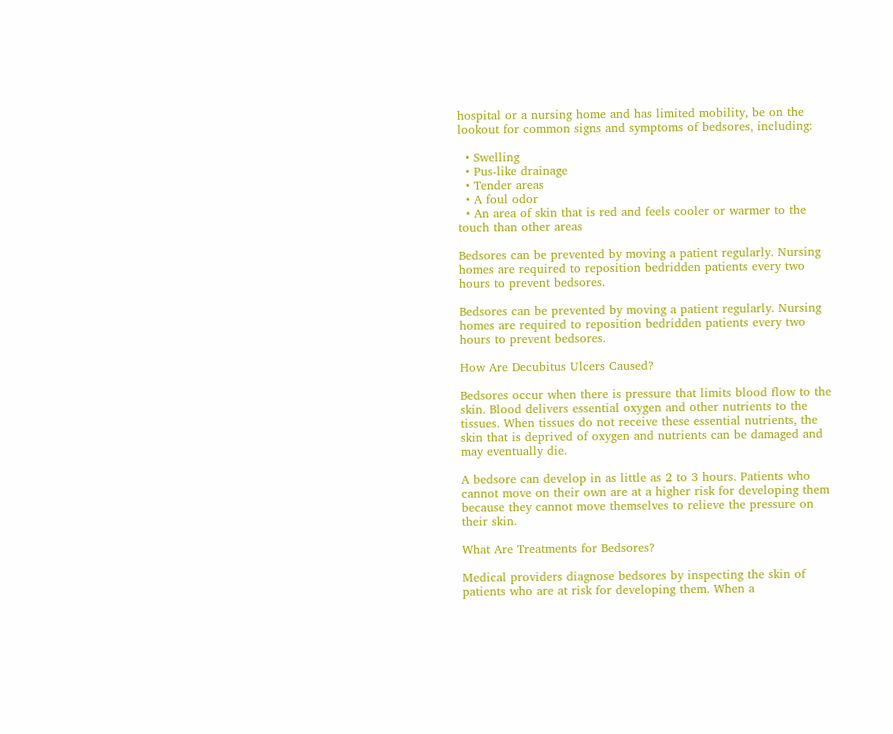hospital or a nursing home and has limited mobility, be on the lookout for common signs and symptoms of bedsores, including:

  • Swelling
  • Pus-like drainage
  • Tender areas
  • A foul odor
  • An area of skin that is red and feels cooler or warmer to the touch than other areas

Bedsores can be prevented by moving a patient regularly. Nursing homes are required to reposition bedridden patients every two hours to prevent bedsores.

Bedsores can be prevented by moving a patient regularly. Nursing homes are required to reposition bedridden patients every two hours to prevent bedsores.

How Are Decubitus Ulcers Caused?

Bedsores occur when there is pressure that limits blood flow to the skin. Blood delivers essential oxygen and other nutrients to the tissues. When tissues do not receive these essential nutrients, the skin that is deprived of oxygen and nutrients can be damaged and may eventually die.

A bedsore can develop in as little as 2 to 3 hours. Patients who cannot move on their own are at a higher risk for developing them because they cannot move themselves to relieve the pressure on their skin.

What Are Treatments for Bedsores?

Medical providers diagnose bedsores by inspecting the skin of patients who are at risk for developing them. When a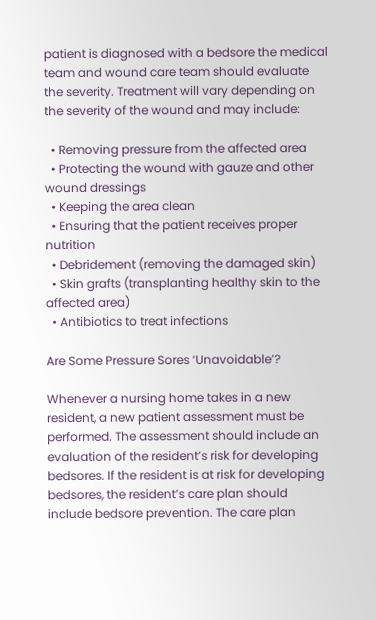patient is diagnosed with a bedsore the medical team and wound care team should evaluate the severity. Treatment will vary depending on the severity of the wound and may include:

  • Removing pressure from the affected area
  • Protecting the wound with gauze and other wound dressings
  • Keeping the area clean
  • Ensuring that the patient receives proper nutrition
  • Debridement (removing the damaged skin)
  • Skin grafts (transplanting healthy skin to the affected area)
  • Antibiotics to treat infections

Are Some Pressure Sores ‘Unavoidable’?

Whenever a nursing home takes in a new resident, a new patient assessment must be performed. The assessment should include an evaluation of the resident’s risk for developing bedsores. If the resident is at risk for developing bedsores, the resident’s care plan should include bedsore prevention. The care plan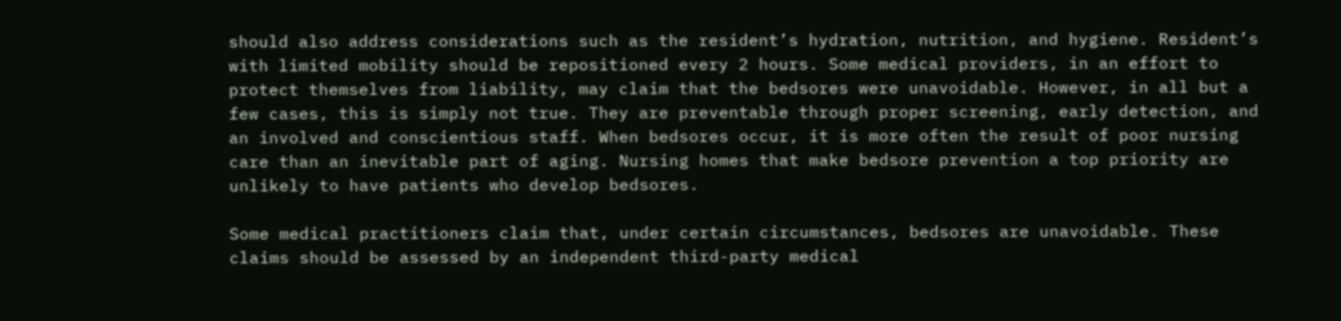should also address considerations such as the resident’s hydration, nutrition, and hygiene. Resident’s with limited mobility should be repositioned every 2 hours. Some medical providers, in an effort to protect themselves from liability, may claim that the bedsores were unavoidable. However, in all but a few cases, this is simply not true. They are preventable through proper screening, early detection, and an involved and conscientious staff. When bedsores occur, it is more often the result of poor nursing care than an inevitable part of aging. Nursing homes that make bedsore prevention a top priority are unlikely to have patients who develop bedsores.

Some medical practitioners claim that, under certain circumstances, bedsores are unavoidable. These claims should be assessed by an independent third-party medical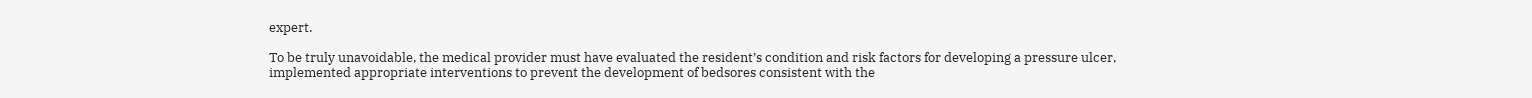expert.

To be truly unavoidable, the medical provider must have evaluated the resident’s condition and risk factors for developing a pressure ulcer, implemented appropriate interventions to prevent the development of bedsores consistent with the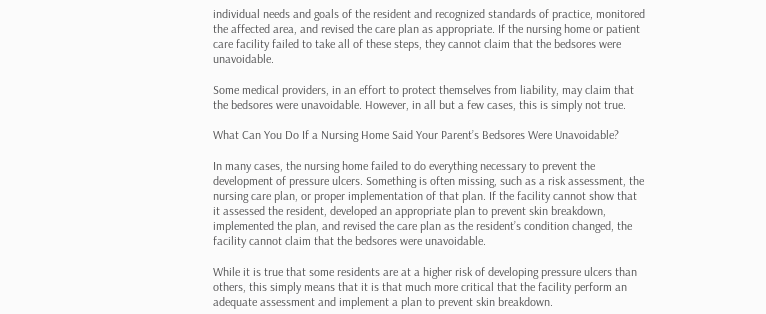individual needs and goals of the resident and recognized standards of practice, monitored the affected area, and revised the care plan as appropriate. If the nursing home or patient care facility failed to take all of these steps, they cannot claim that the bedsores were unavoidable.

Some medical providers, in an effort to protect themselves from liability, may claim that the bedsores were unavoidable. However, in all but a few cases, this is simply not true.

What Can You Do If a Nursing Home Said Your Parent’s Bedsores Were Unavoidable?

In many cases, the nursing home failed to do everything necessary to prevent the development of pressure ulcers. Something is often missing, such as a risk assessment, the nursing care plan, or proper implementation of that plan. If the facility cannot show that it assessed the resident, developed an appropriate plan to prevent skin breakdown, implemented the plan, and revised the care plan as the resident’s condition changed, the facility cannot claim that the bedsores were unavoidable.

While it is true that some residents are at a higher risk of developing pressure ulcers than others, this simply means that it is that much more critical that the facility perform an adequate assessment and implement a plan to prevent skin breakdown.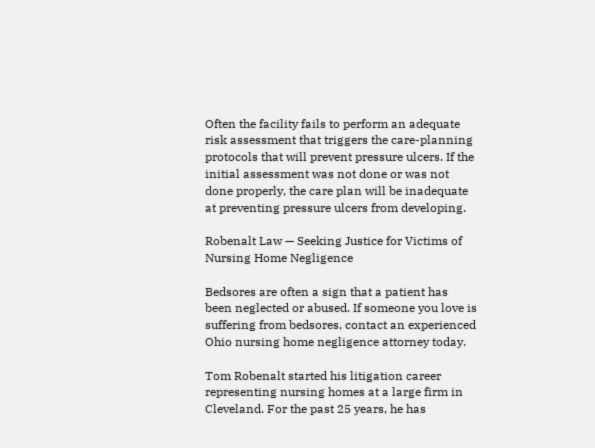Often the facility fails to perform an adequate risk assessment that triggers the care-planning protocols that will prevent pressure ulcers. If the initial assessment was not done or was not done properly, the care plan will be inadequate at preventing pressure ulcers from developing.

Robenalt Law — Seeking Justice for Victims of Nursing Home Negligence

Bedsores are often a sign that a patient has been neglected or abused. If someone you love is suffering from bedsores, contact an experienced Ohio nursing home negligence attorney today.

Tom Robenalt started his litigation career representing nursing homes at a large firm in Cleveland. For the past 25 years, he has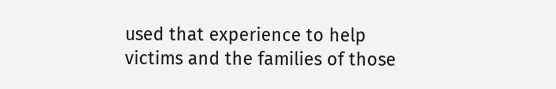used that experience to help victims and the families of those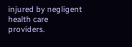injured by negligent health care providers.